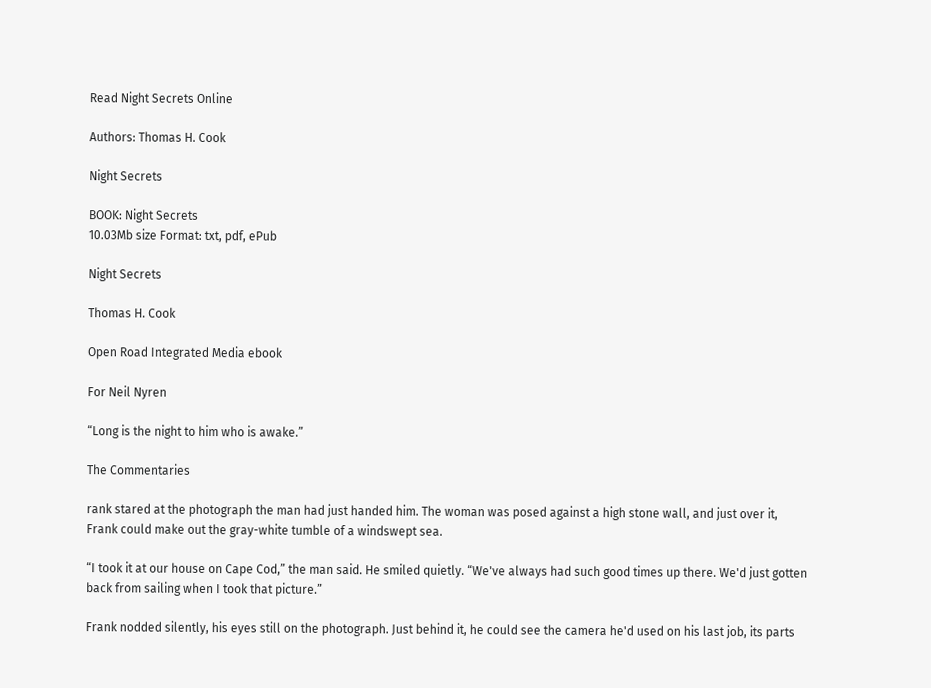Read Night Secrets Online

Authors: Thomas H. Cook

Night Secrets

BOOK: Night Secrets
10.03Mb size Format: txt, pdf, ePub

Night Secrets

Thomas H. Cook

Open Road Integrated Media ebook

For Neil Nyren

“Long is the night to him who is awake.”

The Commentaries

rank stared at the photograph the man had just handed him. The woman was posed against a high stone wall, and just over it, Frank could make out the gray-white tumble of a windswept sea.

“I took it at our house on Cape Cod,” the man said. He smiled quietly. “We've always had such good times up there. We'd just gotten back from sailing when I took that picture.”

Frank nodded silently, his eyes still on the photograph. Just behind it, he could see the camera he'd used on his last job, its parts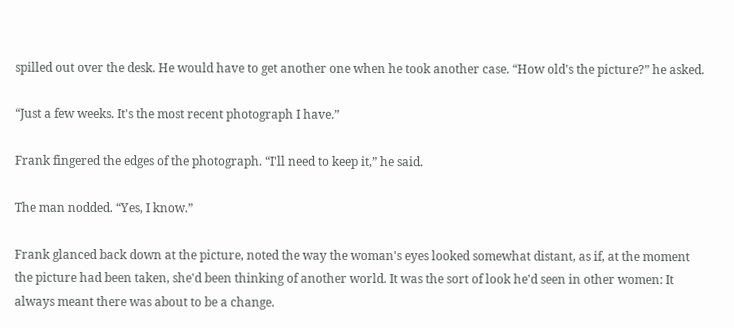spilled out over the desk. He would have to get another one when he took another case. “How old's the picture?” he asked.

“Just a few weeks. It's the most recent photograph I have.”

Frank fingered the edges of the photograph. “I'll need to keep it,” he said.

The man nodded. “Yes, I know.”

Frank glanced back down at the picture, noted the way the woman's eyes looked somewhat distant, as if, at the moment the picture had been taken, she'd been thinking of another world. It was the sort of look he'd seen in other women: It always meant there was about to be a change.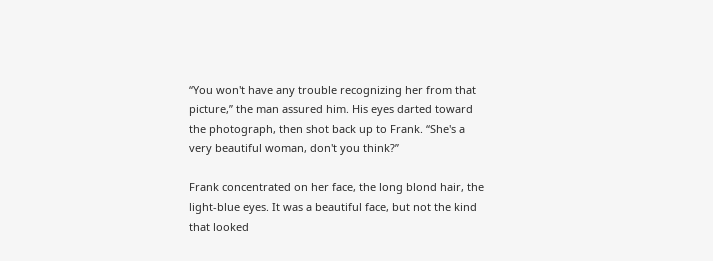“You won't have any trouble recognizing her from that picture,” the man assured him. His eyes darted toward the photograph, then shot back up to Frank. “She's a very beautiful woman, don't you think?”

Frank concentrated on her face, the long blond hair, the light-blue eyes. It was a beautiful face, but not the kind that looked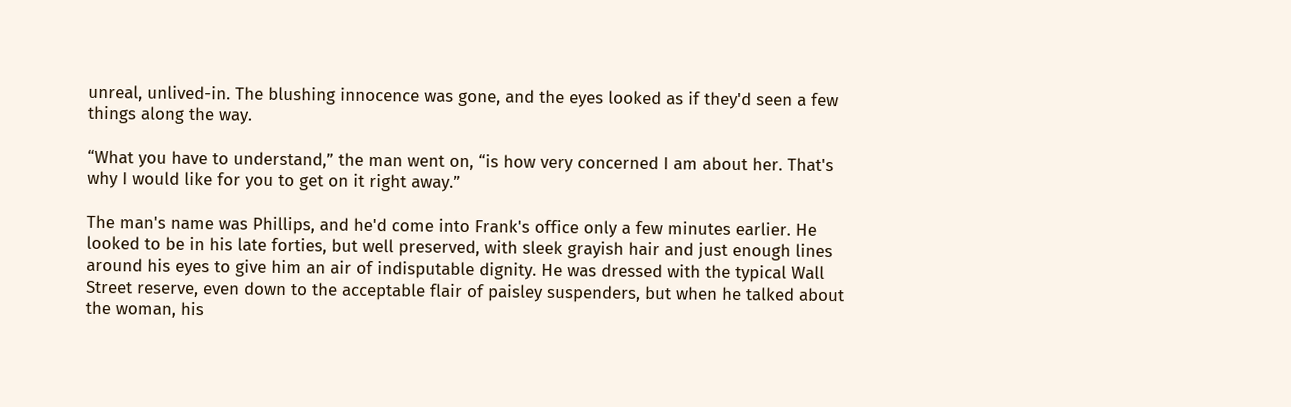unreal, unlived-in. The blushing innocence was gone, and the eyes looked as if they'd seen a few things along the way.

“What you have to understand,” the man went on, “is how very concerned I am about her. That's why I would like for you to get on it right away.”

The man's name was Phillips, and he'd come into Frank's office only a few minutes earlier. He looked to be in his late forties, but well preserved, with sleek grayish hair and just enough lines around his eyes to give him an air of indisputable dignity. He was dressed with the typical Wall Street reserve, even down to the acceptable flair of paisley suspenders, but when he talked about the woman, his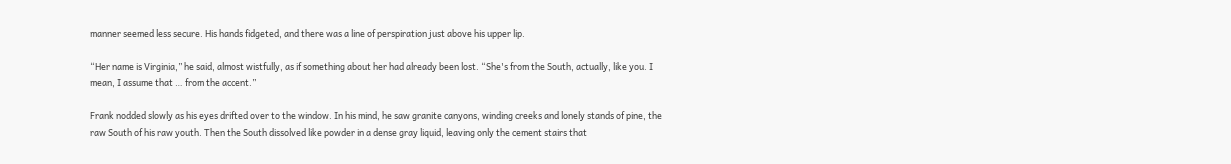manner seemed less secure. His hands fidgeted, and there was a line of perspiration just above his upper lip.

“Her name is Virginia,” he said, almost wistfully, as if something about her had already been lost. “She's from the South, actually, like you. I mean, I assume that … from the accent.”

Frank nodded slowly as his eyes drifted over to the window. In his mind, he saw granite canyons, winding creeks and lonely stands of pine, the raw South of his raw youth. Then the South dissolved like powder in a dense gray liquid, leaving only the cement stairs that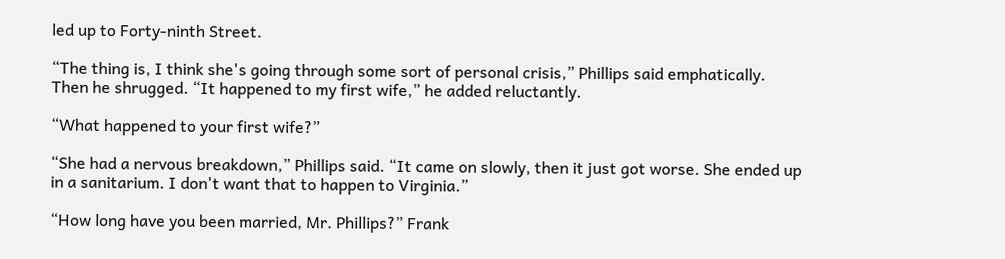led up to Forty-ninth Street.

“The thing is, I think she's going through some sort of personal crisis,” Phillips said emphatically. Then he shrugged. “It happened to my first wife,” he added reluctantly.

“What happened to your first wife?”

“She had a nervous breakdown,” Phillips said. “It came on slowly, then it just got worse. She ended up in a sanitarium. I don't want that to happen to Virginia.”

“How long have you been married, Mr. Phillips?” Frank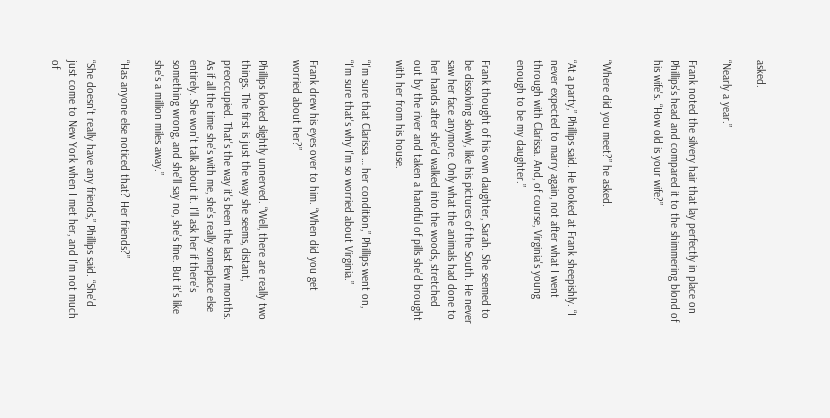asked.

“Nearly a year.”

Frank noted the silvery hair that lay perfectly in place on Phillips's head and compared it to the shimmering blond of his wife's. “How old is your wife?”


“Where did you meet?” he asked.

“At a party,” Phillips said. He looked at Frank sheepishly. “I never expected to marry again, not after what I went through with Clarissa. And, of course, Virginia's young enough to be my daughter.”

Frank thought of his own daughter, Sarah. She seemed to be dissolving slowly, like his pictures of the South. He never saw her face anymore. Only what the animals had done to her hands after she'd walked into the woods, stretched out by the river and taken a handful of pills she'd brought with her from his house.

“I'm sure that Clarissa … her condition,” Phillips went on, “I'm sure that's why I'm so worried about Virginia.”

Frank drew his eyes over to him. “When did you get worried about her?”

Phillips looked slightly unnerved. “Well, there are really two things. The first is just the way she seems, distant, preoccupied. That's the way it's been the last few months. As if all the time she's with me, she's really someplace else entirely. She won't talk about it. I'll ask her if there's something wrong, and she'll say no, she's fine. But it's like she's a million miles away.”

“Has anyone else noticed that? Her friends?”

“She doesn't really have any friends,” Phillips said. “She'd just come to New York when I met her, and I'm not much of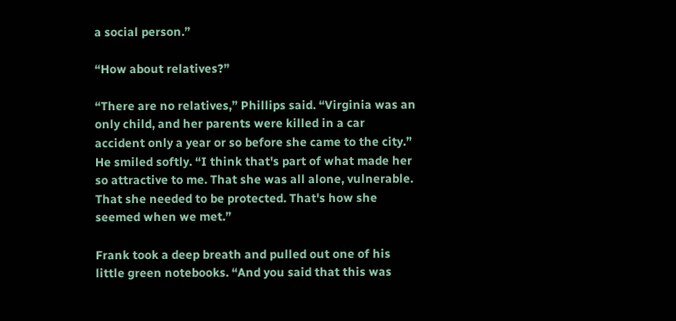a social person.”

“How about relatives?”

“There are no relatives,” Phillips said. “Virginia was an only child, and her parents were killed in a car accident only a year or so before she came to the city.” He smiled softly. “I think that's part of what made her so attractive to me. That she was all alone, vulnerable. That she needed to be protected. That's how she seemed when we met.”

Frank took a deep breath and pulled out one of his little green notebooks. “And you said that this was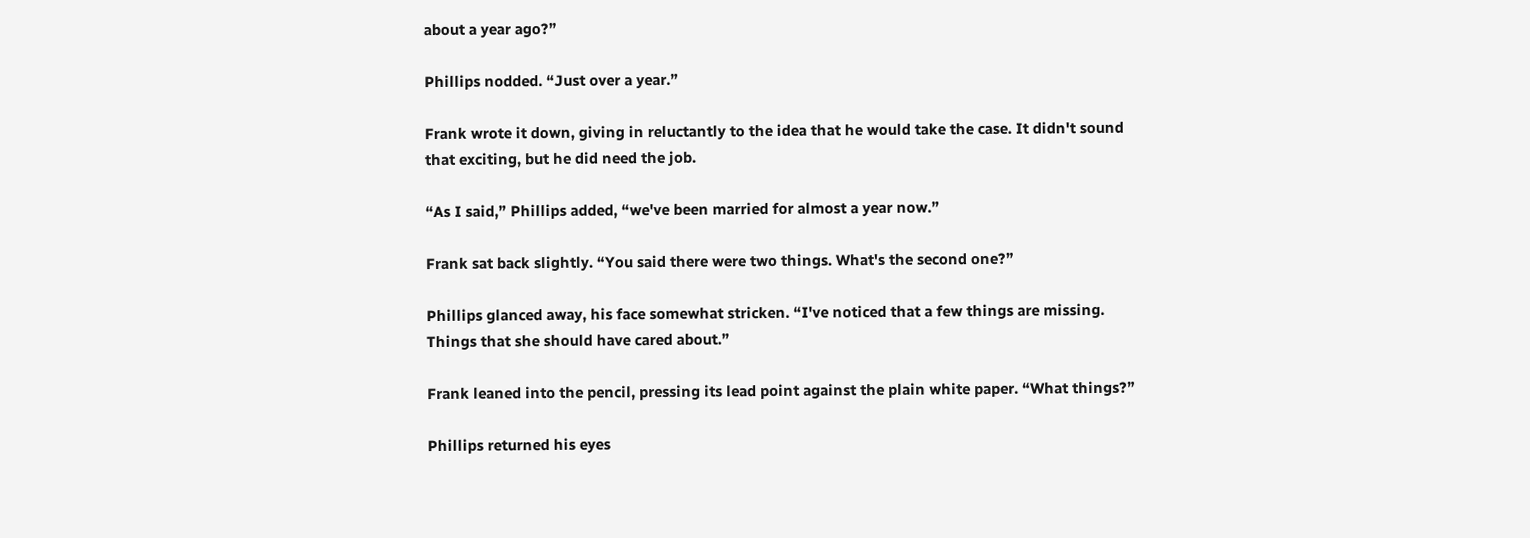about a year ago?”

Phillips nodded. “Just over a year.”

Frank wrote it down, giving in reluctantly to the idea that he would take the case. It didn't sound that exciting, but he did need the job.

“As I said,” Phillips added, “we've been married for almost a year now.”

Frank sat back slightly. “You said there were two things. What's the second one?”

Phillips glanced away, his face somewhat stricken. “I've noticed that a few things are missing. Things that she should have cared about.”

Frank leaned into the pencil, pressing its lead point against the plain white paper. “What things?”

Phillips returned his eyes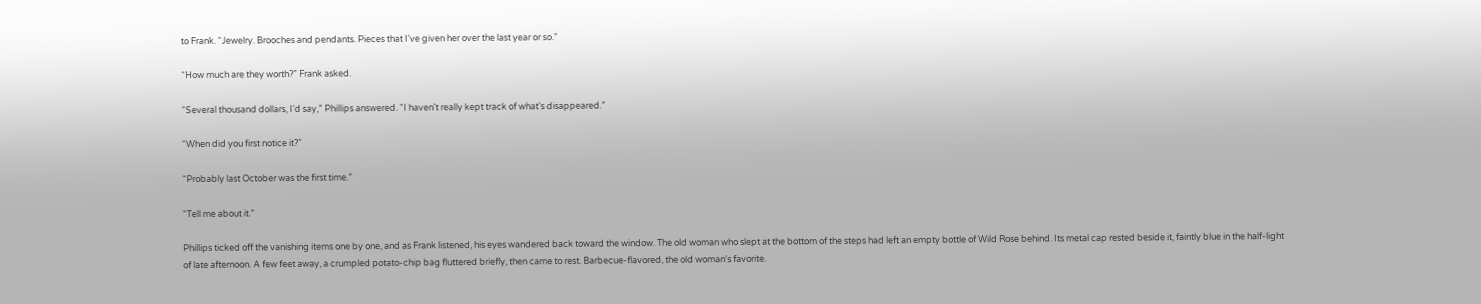to Frank. “Jewelry. Brooches and pendants. Pieces that I've given her over the last year or so.”

“How much are they worth?” Frank asked.

“Several thousand dollars, I'd say,” Phillips answered. “I haven't really kept track of what's disappeared.”

“When did you first notice it?”

“Probably last October was the first time.”

“Tell me about it.”

Phillips ticked off the vanishing items one by one, and as Frank listened, his eyes wandered back toward the window. The old woman who slept at the bottom of the steps had left an empty bottle of Wild Rose behind. Its metal cap rested beside it, faintly blue in the half-light of late afternoon. A few feet away, a crumpled potato-chip bag fluttered briefly, then came to rest. Barbecue-flavored, the old woman's favorite.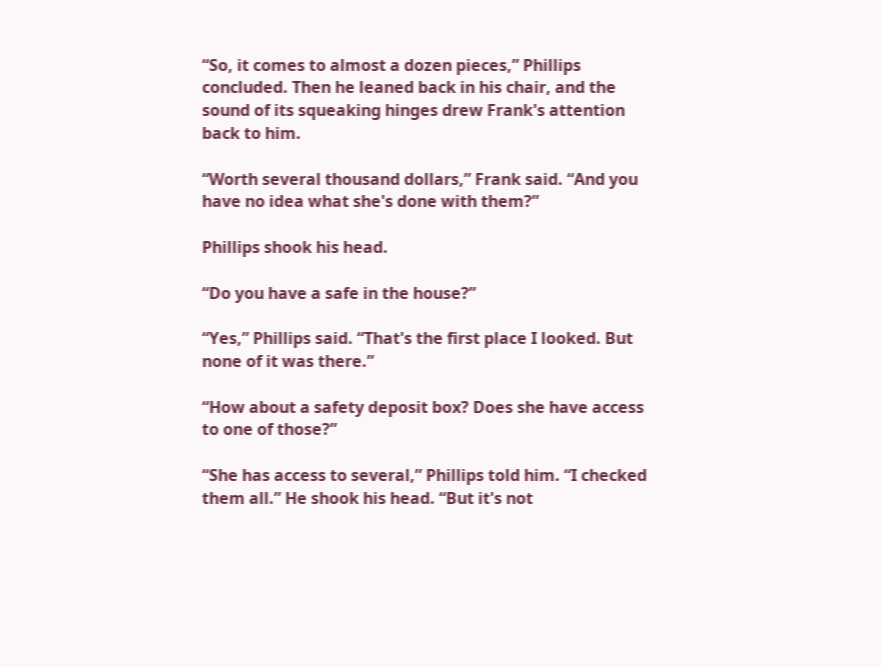“So, it comes to almost a dozen pieces,” Phillips concluded. Then he leaned back in his chair, and the sound of its squeaking hinges drew Frank's attention back to him.

“Worth several thousand dollars,” Frank said. “And you have no idea what she's done with them?”

Phillips shook his head.

“Do you have a safe in the house?”

“Yes,” Phillips said. “That's the first place I looked. But none of it was there.”

“How about a safety deposit box? Does she have access to one of those?”

“She has access to several,” Phillips told him. “I checked them all.” He shook his head. “But it's not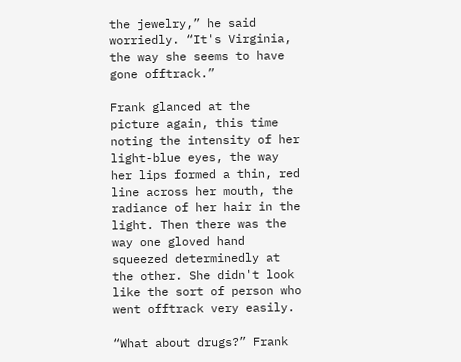the jewelry,” he said worriedly. “It's Virginia, the way she seems to have gone offtrack.”

Frank glanced at the picture again, this time noting the intensity of her light-blue eyes, the way her lips formed a thin, red line across her mouth, the radiance of her hair in the light. Then there was the way one gloved hand squeezed determinedly at the other. She didn't look like the sort of person who went offtrack very easily.

“What about drugs?” Frank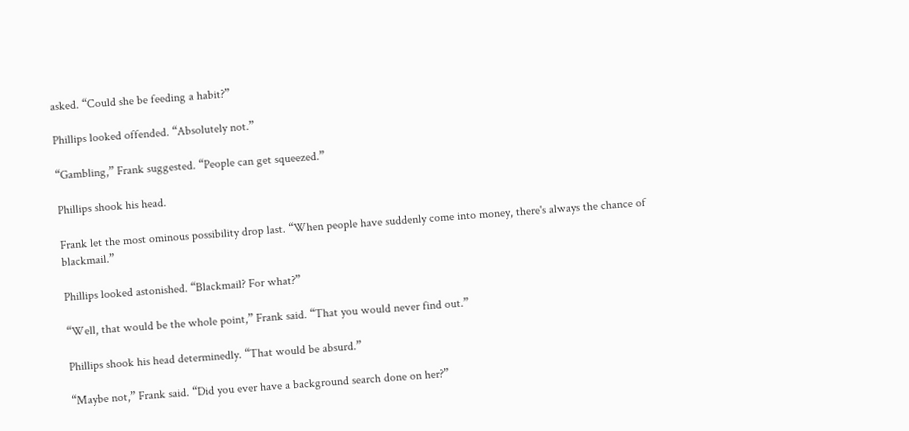asked. “Could she be feeding a habit?”

Phillips looked offended. “Absolutely not.”

“Gambling,” Frank suggested. “People can get squeezed.”

Phillips shook his head.

Frank let the most ominous possibility drop last. “When people have suddenly come into money, there's always the chance of blackmail.”

Phillips looked astonished. “Blackmail? For what?”

“Well, that would be the whole point,” Frank said. “That you would never find out.”

Phillips shook his head determinedly. “That would be absurd.”

“Maybe not,” Frank said. “Did you ever have a background search done on her?”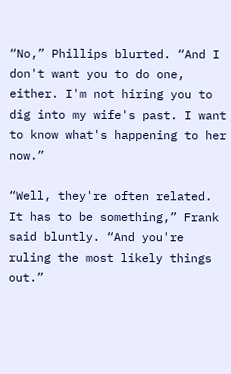“No,” Phillips blurted. “And I don't want you to do one, either. I'm not hiring you to dig into my wife's past. I want to know what's happening to her now.”

“Well, they're often related. It has to be something,” Frank said bluntly. “And you're ruling the most likely things out.”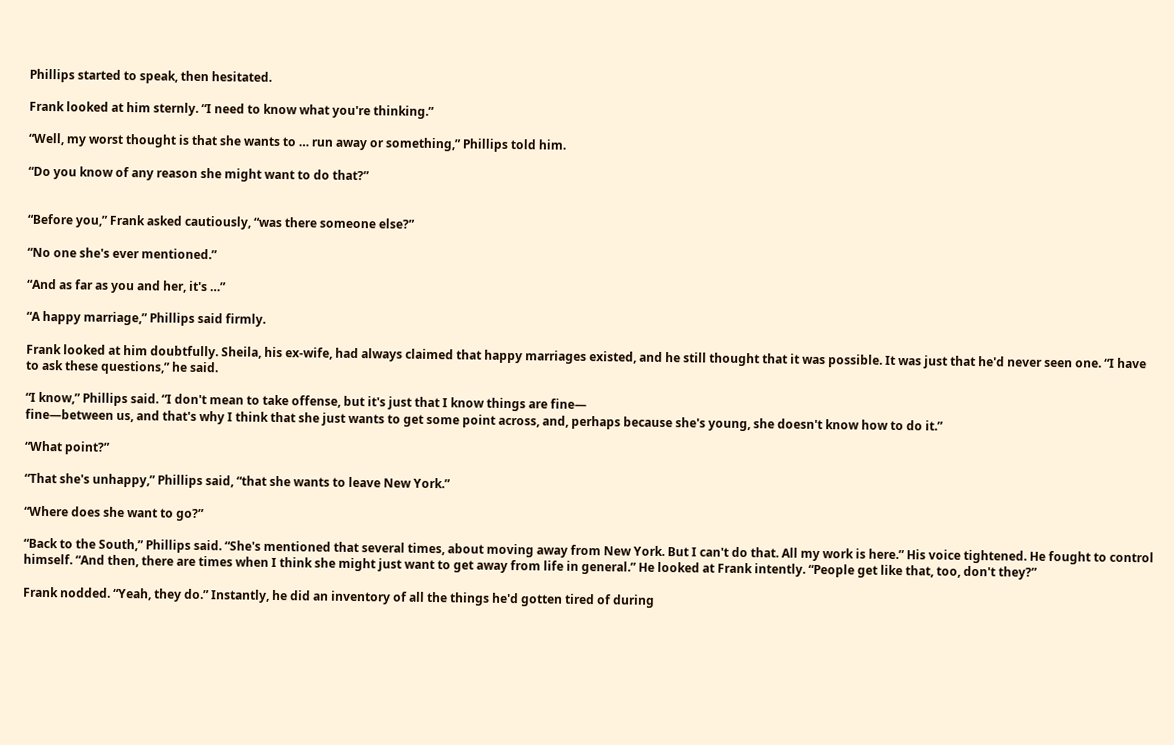Phillips started to speak, then hesitated.

Frank looked at him sternly. “I need to know what you're thinking.”

“Well, my worst thought is that she wants to … run away or something,” Phillips told him.

“Do you know of any reason she might want to do that?”


“Before you,” Frank asked cautiously, “was there someone else?”

“No one she's ever mentioned.”

“And as far as you and her, it's …”

“A happy marriage,” Phillips said firmly.

Frank looked at him doubtfully. Sheila, his ex-wife, had always claimed that happy marriages existed, and he still thought that it was possible. It was just that he'd never seen one. “I have to ask these questions,” he said.

“I know,” Phillips said. “I don't mean to take offense, but it's just that I know things are fine—
fine—between us, and that's why I think that she just wants to get some point across, and, perhaps because she's young, she doesn't know how to do it.”

“What point?”

“That she's unhappy,” Phillips said, “that she wants to leave New York.”

“Where does she want to go?”

“Back to the South,” Phillips said. “She's mentioned that several times, about moving away from New York. But I can't do that. All my work is here.” His voice tightened. He fought to control himself. “And then, there are times when I think she might just want to get away from life in general.” He looked at Frank intently. “People get like that, too, don't they?”

Frank nodded. “Yeah, they do.” Instantly, he did an inventory of all the things he'd gotten tired of during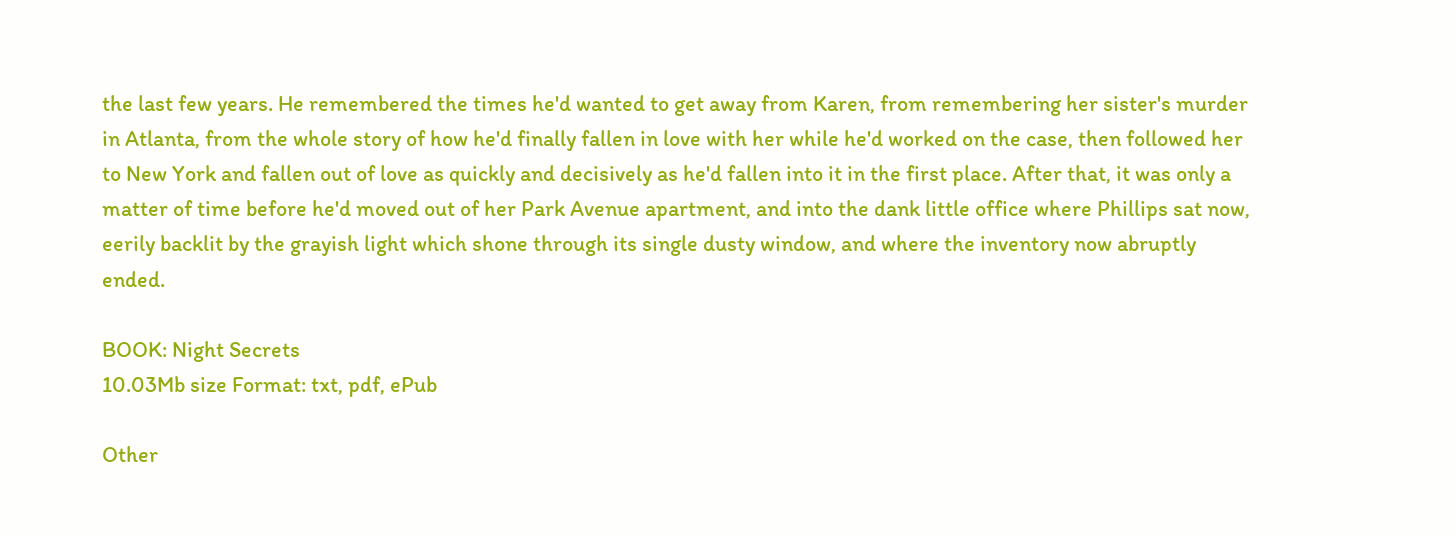the last few years. He remembered the times he'd wanted to get away from Karen, from remembering her sister's murder in Atlanta, from the whole story of how he'd finally fallen in love with her while he'd worked on the case, then followed her to New York and fallen out of love as quickly and decisively as he'd fallen into it in the first place. After that, it was only a matter of time before he'd moved out of her Park Avenue apartment, and into the dank little office where Phillips sat now, eerily backlit by the grayish light which shone through its single dusty window, and where the inventory now abruptly ended.

BOOK: Night Secrets
10.03Mb size Format: txt, pdf, ePub

Other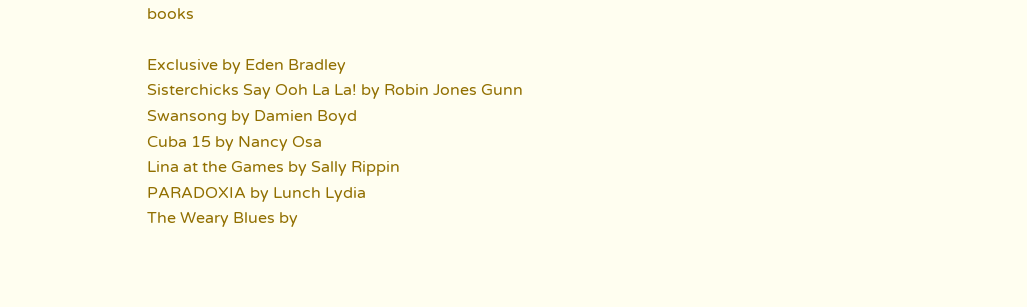books

Exclusive by Eden Bradley
Sisterchicks Say Ooh La La! by Robin Jones Gunn
Swansong by Damien Boyd
Cuba 15 by Nancy Osa
Lina at the Games by Sally Rippin
PARADOXIA by Lunch Lydia
The Weary Blues by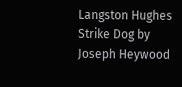Langston Hughes
Strike Dog by Joseph Heywood